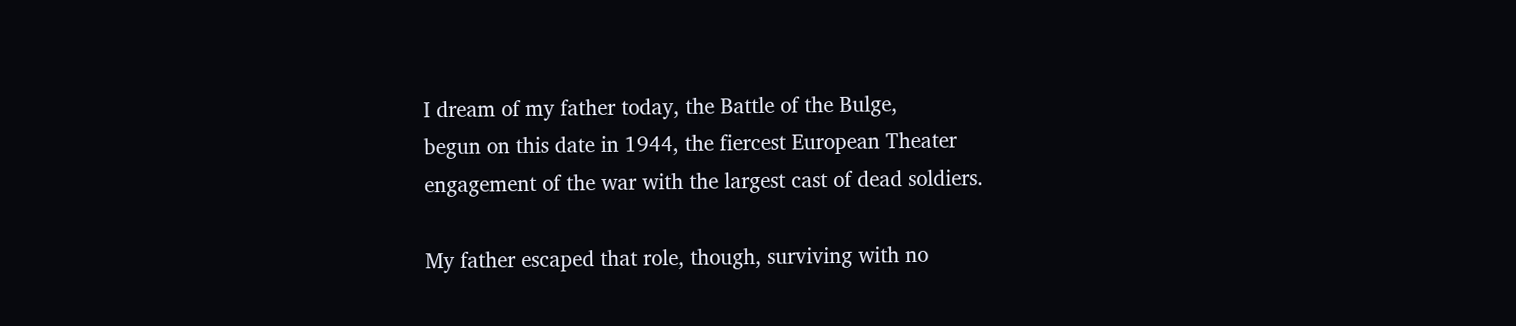I dream of my father today, the Battle of the Bulge,
begun on this date in 1944, the fiercest European Theater
engagement of the war with the largest cast of dead soldiers.

My father escaped that role, though, surviving with no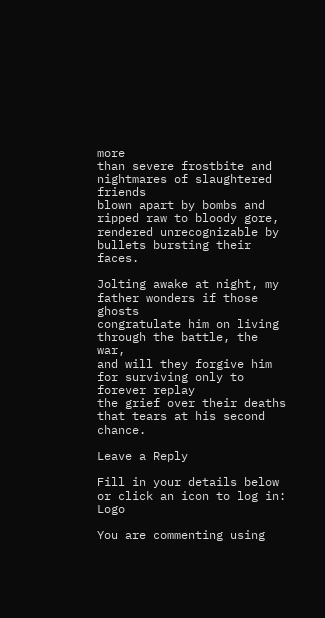more
than severe frostbite and nightmares of slaughtered friends
blown apart by bombs and ripped raw to bloody gore,
rendered unrecognizable by bullets bursting their faces.

Jolting awake at night, my father wonders if those ghosts
congratulate him on living through the battle, the war,
and will they forgive him for surviving only to forever replay
the grief over their deaths that tears at his second chance.

Leave a Reply

Fill in your details below or click an icon to log in: Logo

You are commenting using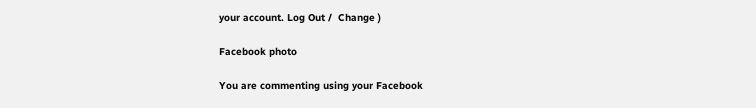your account. Log Out /  Change )

Facebook photo

You are commenting using your Facebook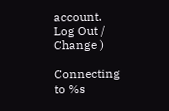account. Log Out /  Change )

Connecting to %s